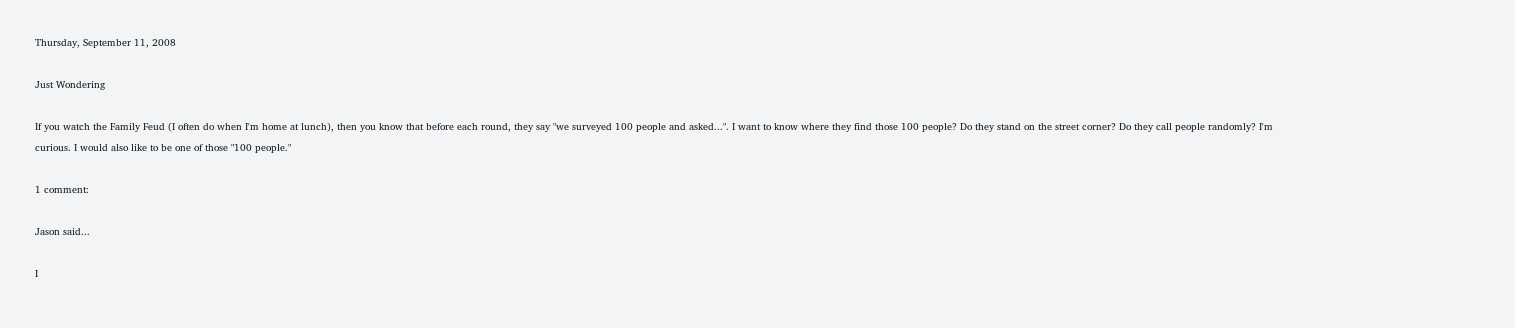Thursday, September 11, 2008

Just Wondering

If you watch the Family Feud (I often do when I'm home at lunch), then you know that before each round, they say "we surveyed 100 people and asked...". I want to know where they find those 100 people? Do they stand on the street corner? Do they call people randomly? I'm curious. I would also like to be one of those "100 people."

1 comment:

Jason said...

I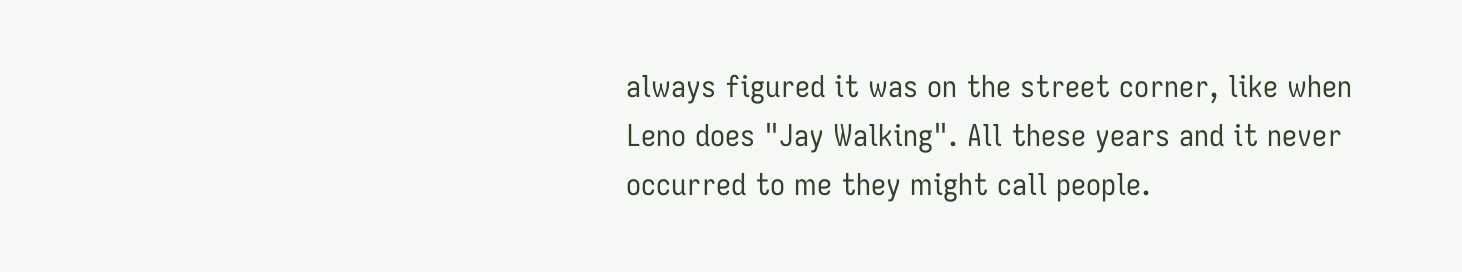always figured it was on the street corner, like when Leno does "Jay Walking". All these years and it never occurred to me they might call people.